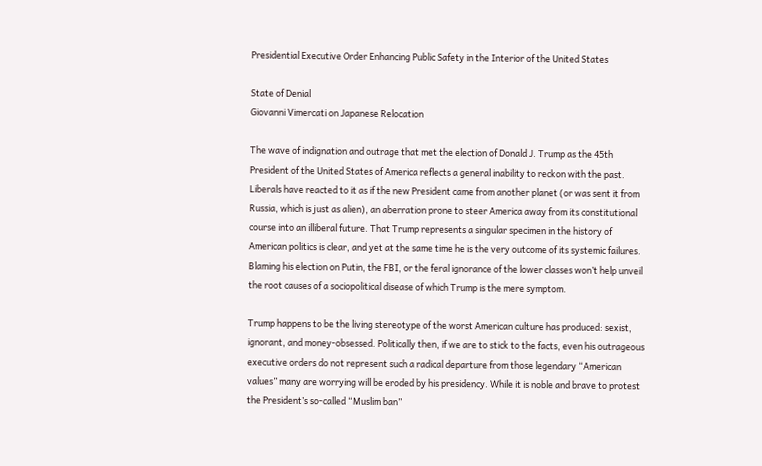Presidential Executive Order Enhancing Public Safety in the Interior of the United States

State of Denial
Giovanni Vimercati on Japanese Relocation

The wave of indignation and outrage that met the election of Donald J. Trump as the 45th President of the United States of America reflects a general inability to reckon with the past. Liberals have reacted to it as if the new President came from another planet (or was sent it from Russia, which is just as alien), an aberration prone to steer America away from its constitutional course into an illiberal future. That Trump represents a singular specimen in the history of American politics is clear, and yet at the same time he is the very outcome of its systemic failures. Blaming his election on Putin, the FBI, or the feral ignorance of the lower classes won’t help unveil the root causes of a sociopolitical disease of which Trump is the mere symptom.

Trump happens to be the living stereotype of the worst American culture has produced: sexist, ignorant, and money-obsessed. Politically then, if we are to stick to the facts, even his outrageous executive orders do not represent such a radical departure from those legendary “American values” many are worrying will be eroded by his presidency. While it is noble and brave to protest the President’s so-called “Muslim ban”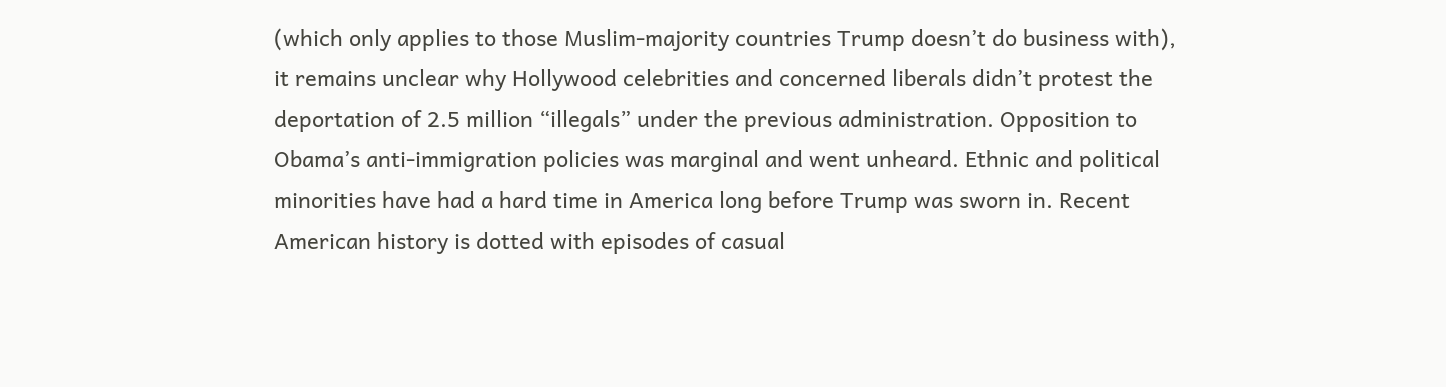(which only applies to those Muslim-majority countries Trump doesn’t do business with), it remains unclear why Hollywood celebrities and concerned liberals didn’t protest the deportation of 2.5 million “illegals” under the previous administration. Opposition to Obama’s anti-immigration policies was marginal and went unheard. Ethnic and political minorities have had a hard time in America long before Trump was sworn in. Recent American history is dotted with episodes of casual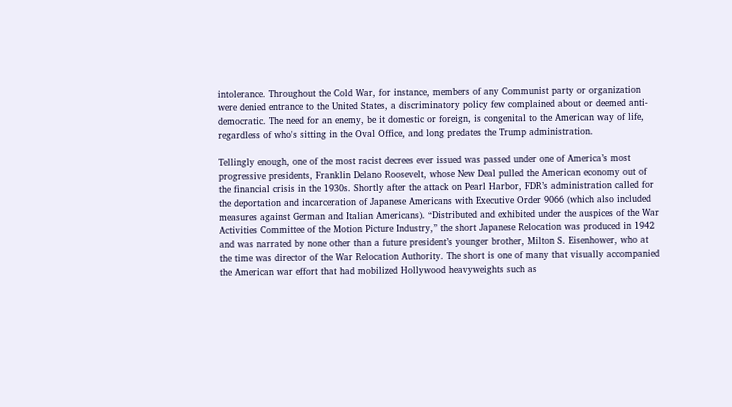intolerance. Throughout the Cold War, for instance, members of any Communist party or organization were denied entrance to the United States, a discriminatory policy few complained about or deemed anti-democratic. The need for an enemy, be it domestic or foreign, is congenital to the American way of life, regardless of who's sitting in the Oval Office, and long predates the Trump administration.

Tellingly enough, one of the most racist decrees ever issued was passed under one of America’s most progressive presidents, Franklin Delano Roosevelt, whose New Deal pulled the American economy out of the financial crisis in the 1930s. Shortly after the attack on Pearl Harbor, FDR’s administration called for the deportation and incarceration of Japanese Americans with Executive Order 9066 (which also included measures against German and Italian Americans). “Distributed and exhibited under the auspices of the War Activities Committee of the Motion Picture Industry,” the short Japanese Relocation was produced in 1942 and was narrated by none other than a future president’s younger brother, Milton S. Eisenhower, who at the time was director of the War Relocation Authority. The short is one of many that visually accompanied the American war effort that had mobilized Hollywood heavyweights such as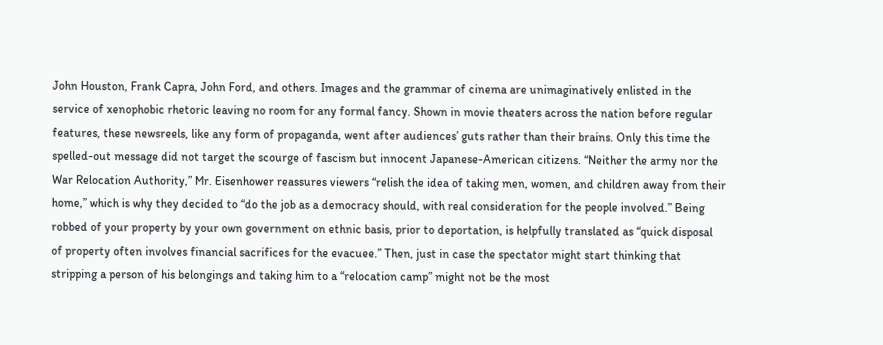John Houston, Frank Capra, John Ford, and others. Images and the grammar of cinema are unimaginatively enlisted in the service of xenophobic rhetoric leaving no room for any formal fancy. Shown in movie theaters across the nation before regular features, these newsreels, like any form of propaganda, went after audiences’ guts rather than their brains. Only this time the spelled-out message did not target the scourge of fascism but innocent Japanese-American citizens. “Neither the army nor the War Relocation Authority,” Mr. Eisenhower reassures viewers “relish the idea of taking men, women, and children away from their home,” which is why they decided to “do the job as a democracy should, with real consideration for the people involved.” Being robbed of your property by your own government on ethnic basis, prior to deportation, is helpfully translated as “quick disposal of property often involves financial sacrifices for the evacuee.” Then, just in case the spectator might start thinking that stripping a person of his belongings and taking him to a “relocation camp” might not be the most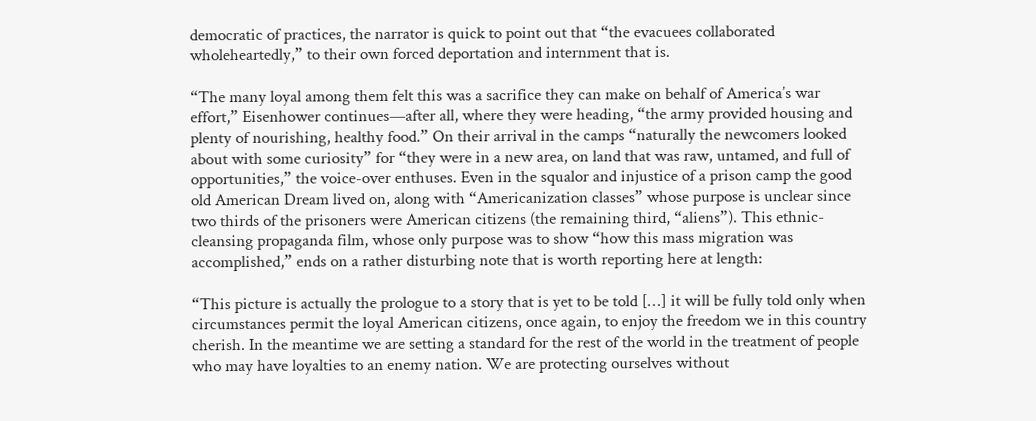democratic of practices, the narrator is quick to point out that “the evacuees collaborated wholeheartedly,” to their own forced deportation and internment that is.

“The many loyal among them felt this was a sacrifice they can make on behalf of America’s war effort,” Eisenhower continues—after all, where they were heading, “the army provided housing and plenty of nourishing, healthy food.” On their arrival in the camps “naturally the newcomers looked about with some curiosity” for “they were in a new area, on land that was raw, untamed, and full of opportunities,” the voice-over enthuses. Even in the squalor and injustice of a prison camp the good old American Dream lived on, along with “Americanization classes” whose purpose is unclear since two thirds of the prisoners were American citizens (the remaining third, “aliens”). This ethnic-cleansing propaganda film, whose only purpose was to show “how this mass migration was accomplished,” ends on a rather disturbing note that is worth reporting here at length:

“This picture is actually the prologue to a story that is yet to be told […] it will be fully told only when circumstances permit the loyal American citizens, once again, to enjoy the freedom we in this country cherish. In the meantime we are setting a standard for the rest of the world in the treatment of people who may have loyalties to an enemy nation. We are protecting ourselves without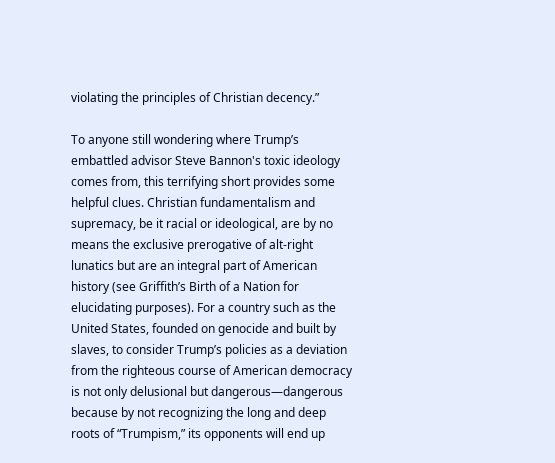violating the principles of Christian decency.”

To anyone still wondering where Trump’s embattled advisor Steve Bannon's toxic ideology comes from, this terrifying short provides some helpful clues. Christian fundamentalism and supremacy, be it racial or ideological, are by no means the exclusive prerogative of alt-right lunatics but are an integral part of American history (see Griffith’s Birth of a Nation for elucidating purposes). For a country such as the United States, founded on genocide and built by slaves, to consider Trump’s policies as a deviation from the righteous course of American democracy is not only delusional but dangerous—dangerous because by not recognizing the long and deep roots of “Trumpism,” its opponents will end up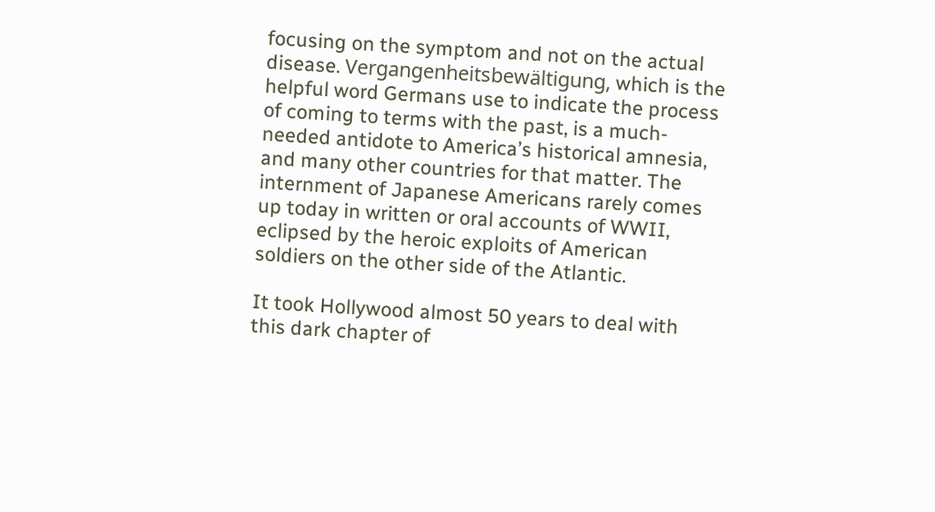focusing on the symptom and not on the actual disease. Vergangenheitsbewältigung, which is the helpful word Germans use to indicate the process of coming to terms with the past, is a much-needed antidote to America’s historical amnesia, and many other countries for that matter. The internment of Japanese Americans rarely comes up today in written or oral accounts of WWII, eclipsed by the heroic exploits of American soldiers on the other side of the Atlantic.

It took Hollywood almost 50 years to deal with this dark chapter of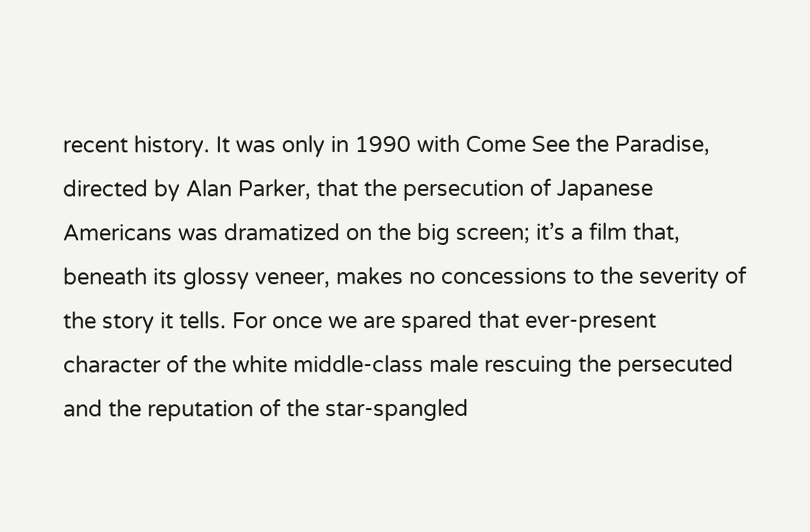recent history. It was only in 1990 with Come See the Paradise, directed by Alan Parker, that the persecution of Japanese Americans was dramatized on the big screen; it’s a film that, beneath its glossy veneer, makes no concessions to the severity of the story it tells. For once we are spared that ever-present character of the white middle-class male rescuing the persecuted and the reputation of the star-spangled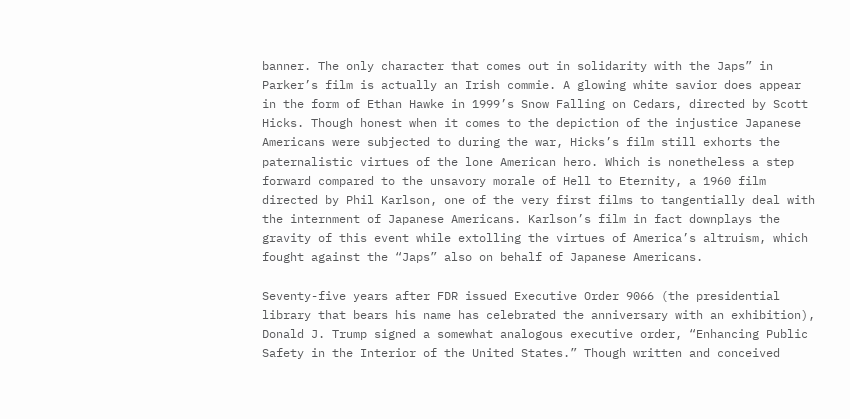banner. The only character that comes out in solidarity with the Japs” in Parker’s film is actually an Irish commie. A glowing white savior does appear in the form of Ethan Hawke in 1999’s Snow Falling on Cedars, directed by Scott Hicks. Though honest when it comes to the depiction of the injustice Japanese Americans were subjected to during the war, Hicks’s film still exhorts the paternalistic virtues of the lone American hero. Which is nonetheless a step forward compared to the unsavory morale of Hell to Eternity, a 1960 film directed by Phil Karlson, one of the very first films to tangentially deal with the internment of Japanese Americans. Karlson’s film in fact downplays the gravity of this event while extolling the virtues of America’s altruism, which fought against the “Japs” also on behalf of Japanese Americans.

Seventy-five years after FDR issued Executive Order 9066 (the presidential library that bears his name has celebrated the anniversary with an exhibition), Donald J. Trump signed a somewhat analogous executive order, “Enhancing Public Safety in the Interior of the United States.” Though written and conceived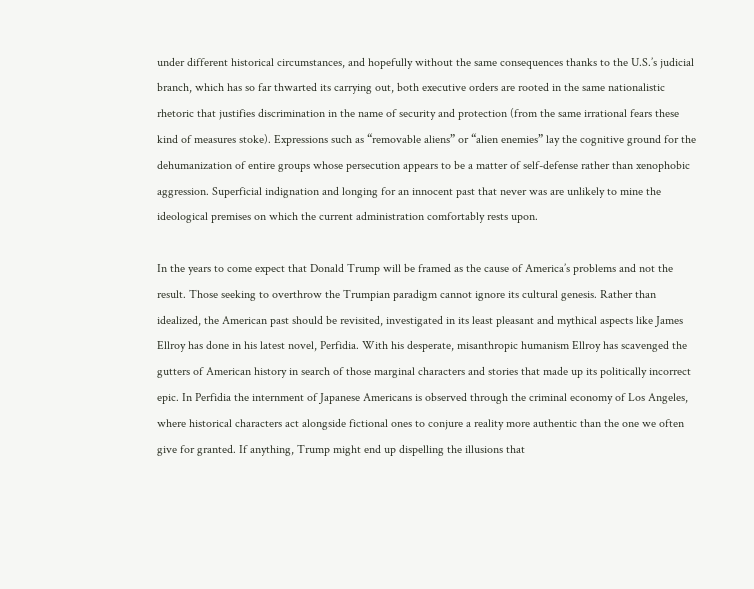under different historical circumstances, and hopefully without the same consequences thanks to the U.S.’s judicial branch, which has so far thwarted its carrying out, both executive orders are rooted in the same nationalistic rhetoric that justifies discrimination in the name of security and protection (from the same irrational fears these kind of measures stoke). Expressions such as “removable aliens” or “alien enemies” lay the cognitive ground for the dehumanization of entire groups whose persecution appears to be a matter of self-defense rather than xenophobic aggression. Superficial indignation and longing for an innocent past that never was are unlikely to mine the ideological premises on which the current administration comfortably rests upon.

In the years to come expect that Donald Trump will be framed as the cause of America’s problems and not the result. Those seeking to overthrow the Trumpian paradigm cannot ignore its cultural genesis. Rather than idealized, the American past should be revisited, investigated in its least pleasant and mythical aspects like James Ellroy has done in his latest novel, Perfidia. With his desperate, misanthropic humanism Ellroy has scavenged the gutters of American history in search of those marginal characters and stories that made up its politically incorrect epic. In Perfidia the internment of Japanese Americans is observed through the criminal economy of Los Angeles, where historical characters act alongside fictional ones to conjure a reality more authentic than the one we often give for granted. If anything, Trump might end up dispelling the illusions that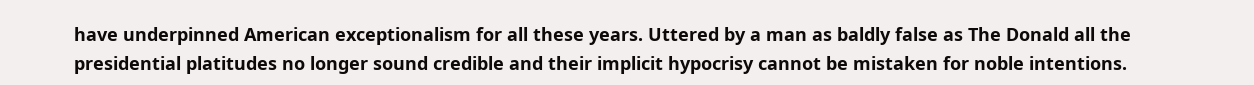have underpinned American exceptionalism for all these years. Uttered by a man as baldly false as The Donald all the presidential platitudes no longer sound credible and their implicit hypocrisy cannot be mistaken for noble intentions.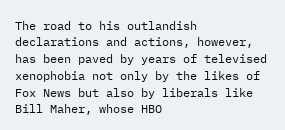The road to his outlandish declarations and actions, however, has been paved by years of televised xenophobia not only by the likes of Fox News but also by liberals like Bill Maher, whose HBO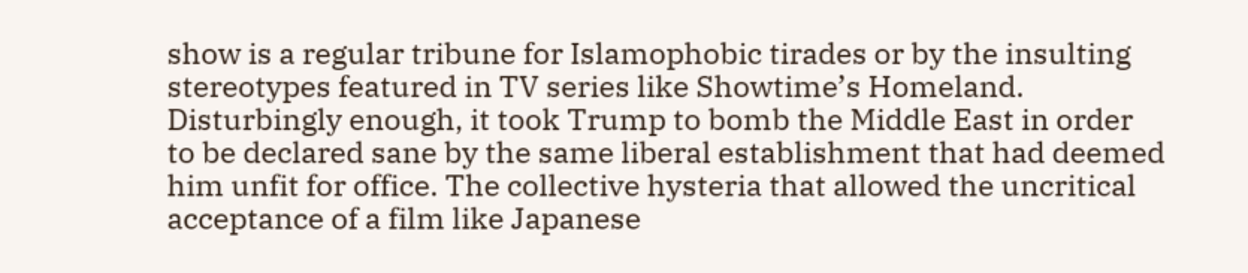show is a regular tribune for Islamophobic tirades or by the insulting stereotypes featured in TV series like Showtime’s Homeland. Disturbingly enough, it took Trump to bomb the Middle East in order to be declared sane by the same liberal establishment that had deemed him unfit for office. The collective hysteria that allowed the uncritical acceptance of a film like Japanese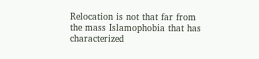Relocation is not that far from the mass Islamophobia that has characterized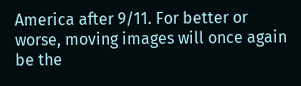America after 9/11. For better or worse, moving images will once again be the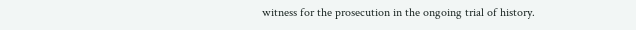witness for the prosecution in the ongoing trial of history.